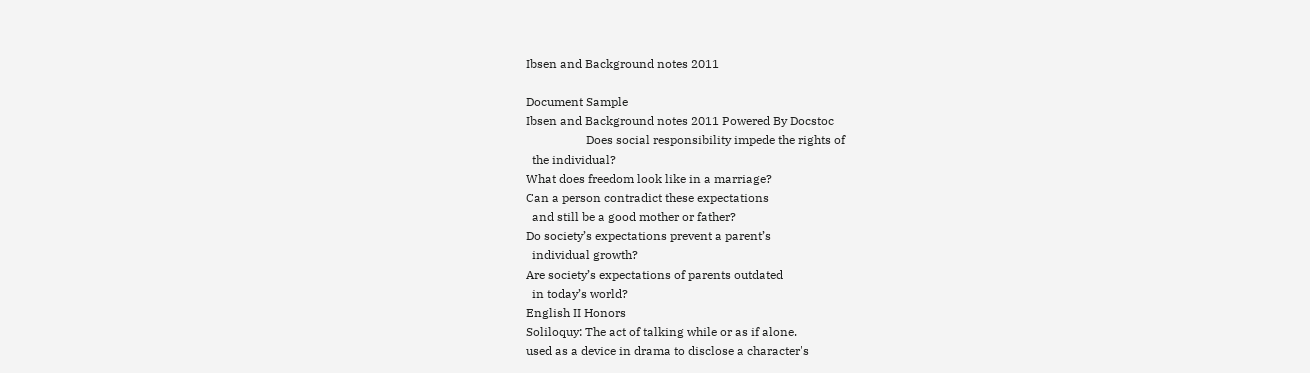Ibsen and Background notes 2011

Document Sample
Ibsen and Background notes 2011 Powered By Docstoc
                    Does social responsibility impede the rights of
  the individual?
What does freedom look like in a marriage?
Can a person contradict these expectations
  and still be a good mother or father?
Do society’s expectations prevent a parent’s
  individual growth?
Are society’s expectations of parents outdated
  in today’s world?
English II Honors
Soliloquy: The act of talking while or as if alone.
used as a device in drama to disclose a character's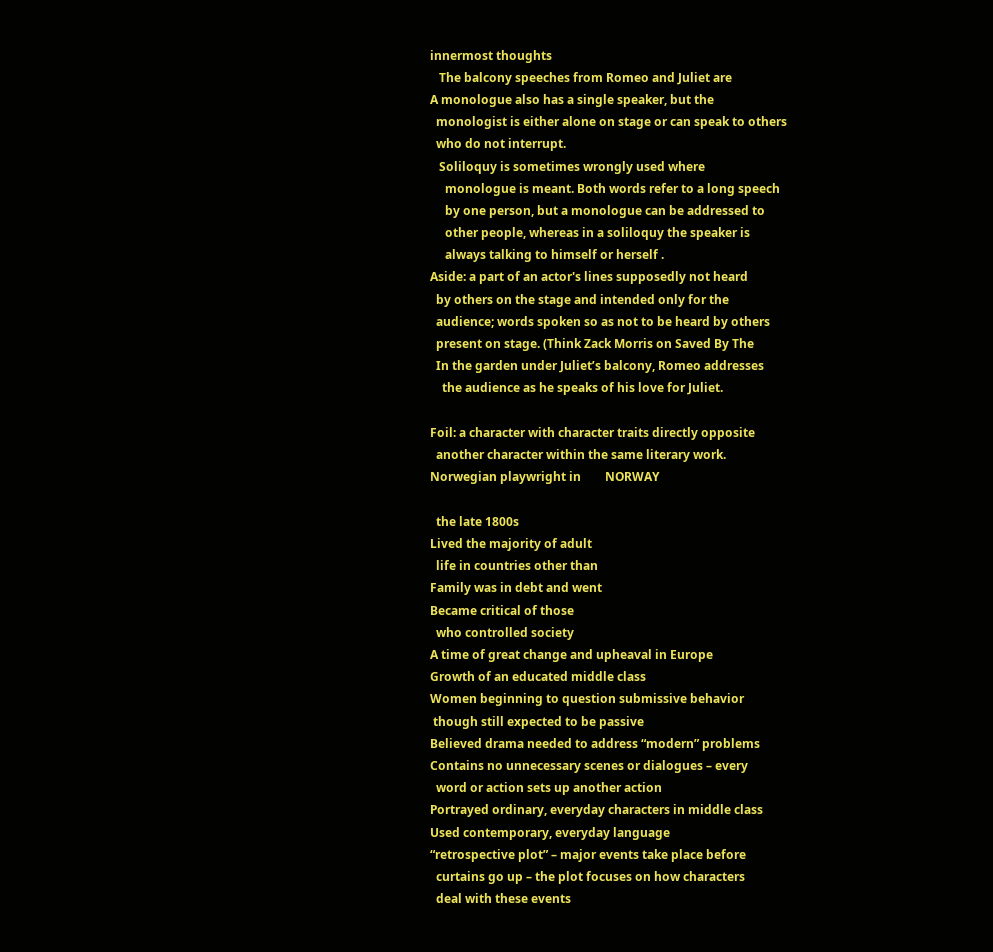innermost thoughts
   The balcony speeches from Romeo and Juliet are
A monologue also has a single speaker, but the
  monologist is either alone on stage or can speak to others
  who do not interrupt.
   Soliloquy is sometimes wrongly used where
     monologue is meant. Both words refer to a long speech
     by one person, but a monologue can be addressed to
     other people, whereas in a soliloquy the speaker is
     always talking to himself or herself .
Aside: a part of an actor's lines supposedly not heard
  by others on the stage and intended only for the
  audience; words spoken so as not to be heard by others
  present on stage. (Think Zack Morris on Saved By The
  In the garden under Juliet’s balcony, Romeo addresses
    the audience as he speaks of his love for Juliet.

Foil: a character with character traits directly opposite
  another character within the same literary work.
Norwegian playwright in        NORWAY

  the late 1800s
Lived the majority of adult
  life in countries other than
Family was in debt and went
Became critical of those
  who controlled society
A time of great change and upheaval in Europe
Growth of an educated middle class
Women beginning to question submissive behavior
 though still expected to be passive
Believed drama needed to address “modern” problems
Contains no unnecessary scenes or dialogues – every
  word or action sets up another action
Portrayed ordinary, everyday characters in middle class
Used contemporary, everyday language
“retrospective plot” – major events take place before
  curtains go up – the plot focuses on how characters
  deal with these events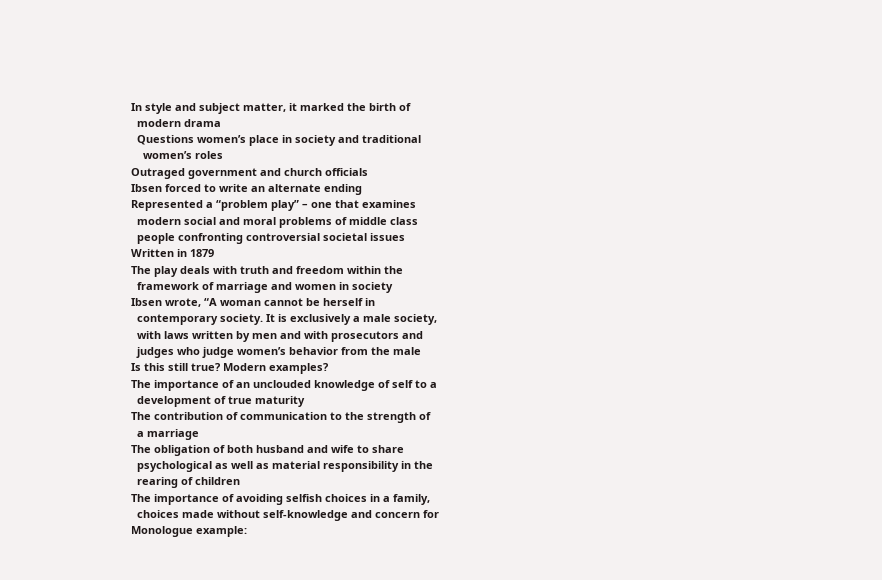In style and subject matter, it marked the birth of
  modern drama
  Questions women’s place in society and traditional
    women’s roles
Outraged government and church officials
Ibsen forced to write an alternate ending
Represented a “problem play” – one that examines
  modern social and moral problems of middle class
  people confronting controversial societal issues
Written in 1879
The play deals with truth and freedom within the
  framework of marriage and women in society
Ibsen wrote, “A woman cannot be herself in
  contemporary society. It is exclusively a male society,
  with laws written by men and with prosecutors and
  judges who judge women’s behavior from the male
Is this still true? Modern examples?
The importance of an unclouded knowledge of self to a
  development of true maturity
The contribution of communication to the strength of
  a marriage
The obligation of both husband and wife to share
  psychological as well as material responsibility in the
  rearing of children
The importance of avoiding selfish choices in a family,
  choices made without self-knowledge and concern for
Monologue example: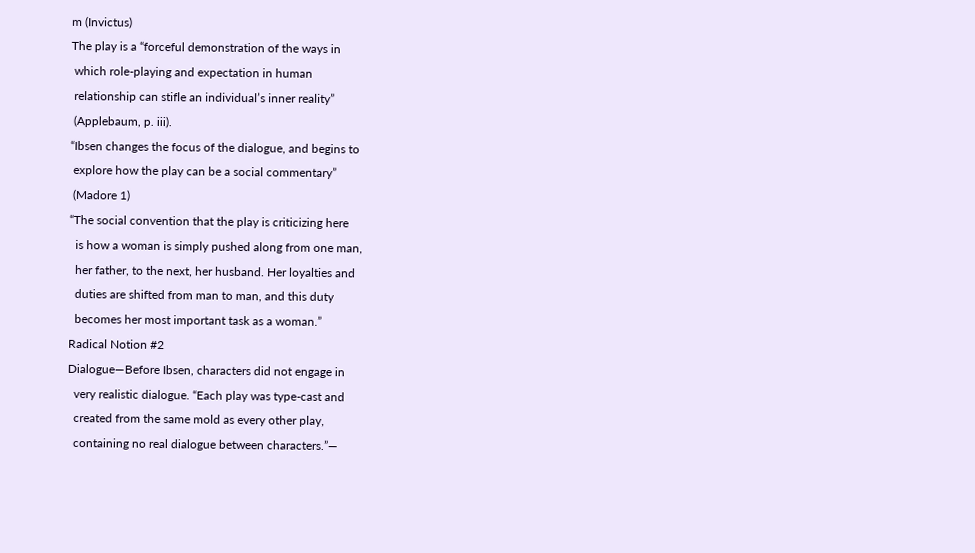m (Invictus)
The play is a “forceful demonstration of the ways in
 which role-playing and expectation in human
 relationship can stifle an individual’s inner reality”
 (Applebaum, p. iii).
“Ibsen changes the focus of the dialogue, and begins to
 explore how the play can be a social commentary”
 (Madore 1)
“The social convention that the play is criticizing here
  is how a woman is simply pushed along from one man,
  her father, to the next, her husband. Her loyalties and
  duties are shifted from man to man, and this duty
  becomes her most important task as a woman.”
Radical Notion #2
Dialogue—Before Ibsen, characters did not engage in
  very realistic dialogue. “Each play was type-cast and
  created from the same mold as every other play,
  containing no real dialogue between characters.”—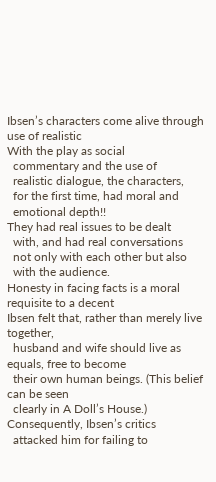Ibsen’s characters come alive through use of realistic
With the play as social
  commentary and the use of
  realistic dialogue, the characters,
  for the first time, had moral and
  emotional depth!!
They had real issues to be dealt
  with, and had real conversations
  not only with each other but also
  with the audience.
Honesty in facing facts is a moral requisite to a decent
Ibsen felt that, rather than merely live together,
  husband and wife should live as equals, free to become
  their own human beings. (This belief can be seen
  clearly in A Doll’s House.) Consequently, Ibsen’s critics
  attacked him for failing to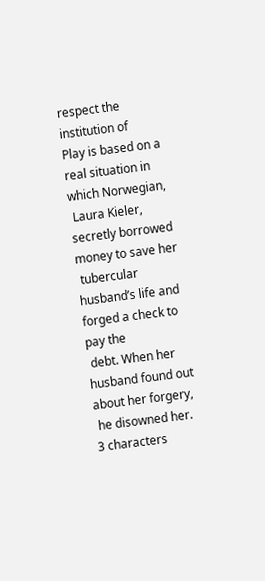respect the institution of
Play is based on a real situation in which Norwegian,
 Laura Kieler, secretly borrowed money to save her
 tubercular husband’s life and forged a check to pay the
 debt. When her husband found out about her forgery,
 he disowned her.
3 characters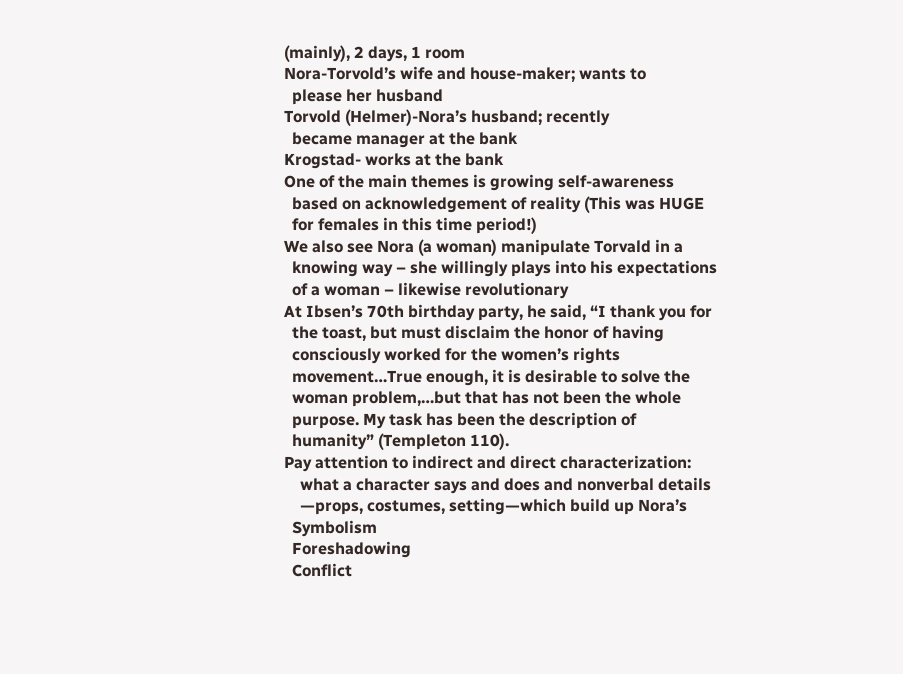(mainly), 2 days, 1 room
Nora-Torvold’s wife and house-maker; wants to
  please her husband
Torvold (Helmer)-Nora’s husband; recently
  became manager at the bank
Krogstad- works at the bank
One of the main themes is growing self-awareness
  based on acknowledgement of reality (This was HUGE
  for females in this time period!)
We also see Nora (a woman) manipulate Torvald in a
  knowing way – she willingly plays into his expectations
  of a woman – likewise revolutionary
At Ibsen’s 70th birthday party, he said, “I thank you for
  the toast, but must disclaim the honor of having
  consciously worked for the women’s rights
  movement…True enough, it is desirable to solve the
  woman problem,…but that has not been the whole
  purpose. My task has been the description of
  humanity” (Templeton 110).
Pay attention to indirect and direct characterization:
    what a character says and does and nonverbal details
    —props, costumes, setting—which build up Nora’s
  Symbolism
  Foreshadowing
  Conflict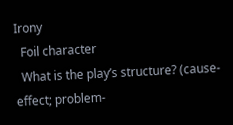Irony
  Foil character
  What is the play’s structure? (cause-effect; problem-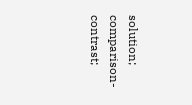solution; comparison-contrast;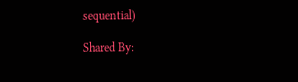sequential)

Shared By: